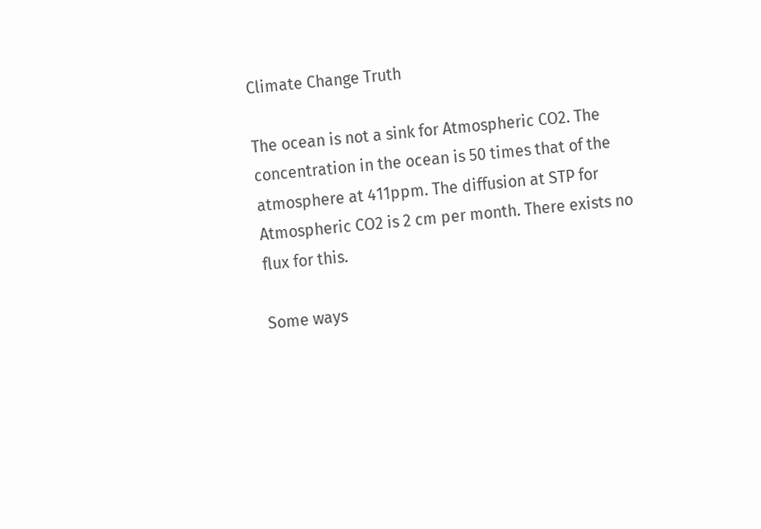Climate Change Truth

The ocean is not a sink for Atmospheric CO2. The concentration in the ocean is 50 times that of the atmosphere at 411ppm. The diffusion at STP for Atmospheric CO2 is 2 cm per month. There exists no flux for this.

Some ways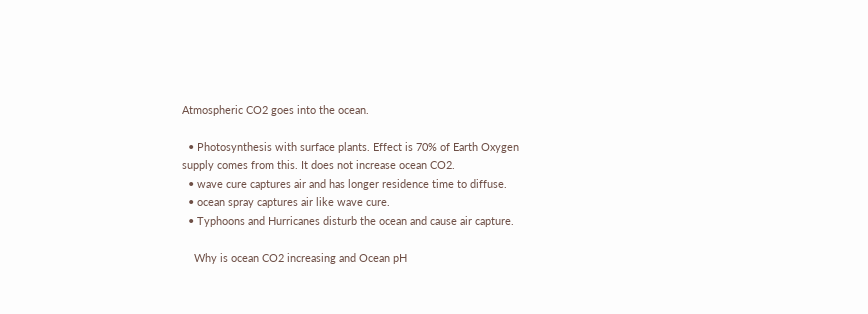Atmospheric CO2 goes into the ocean.

  • Photosynthesis with surface plants. Effect is 70% of Earth Oxygen supply comes from this. It does not increase ocean CO2.
  • wave cure captures air and has longer residence time to diffuse.
  • ocean spray captures air like wave cure.
  • Typhoons and Hurricanes disturb the ocean and cause air capture.

    Why is ocean CO2 increasing and Ocean pH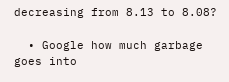decreasing from 8.13 to 8.08?

  • Google how much garbage goes into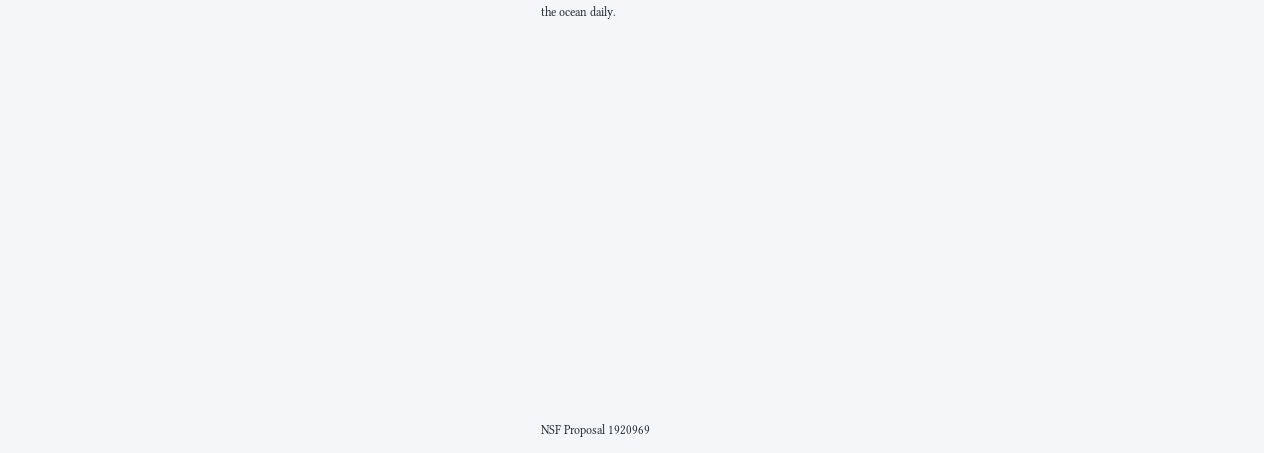the ocean daily.
















NSF Proposal 1920969